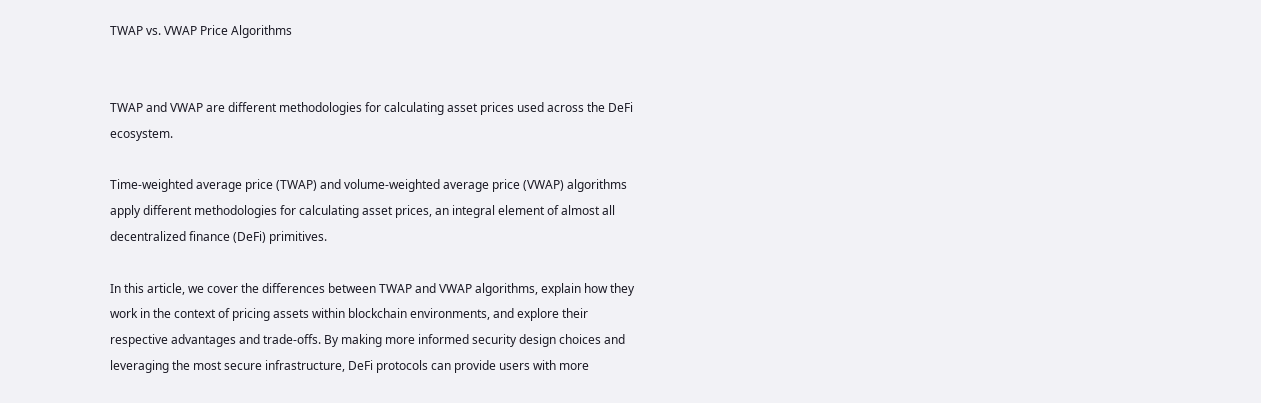TWAP vs. VWAP Price Algorithms


TWAP and VWAP are different methodologies for calculating asset prices used across the DeFi ecosystem.

Time-weighted average price (TWAP) and volume-weighted average price (VWAP) algorithms apply different methodologies for calculating asset prices, an integral element of almost all decentralized finance (DeFi) primitives.

In this article, we cover the differences between TWAP and VWAP algorithms, explain how they work in the context of pricing assets within blockchain environments, and explore their respective advantages and trade-offs. By making more informed security design choices and leveraging the most secure infrastructure, DeFi protocols can provide users with more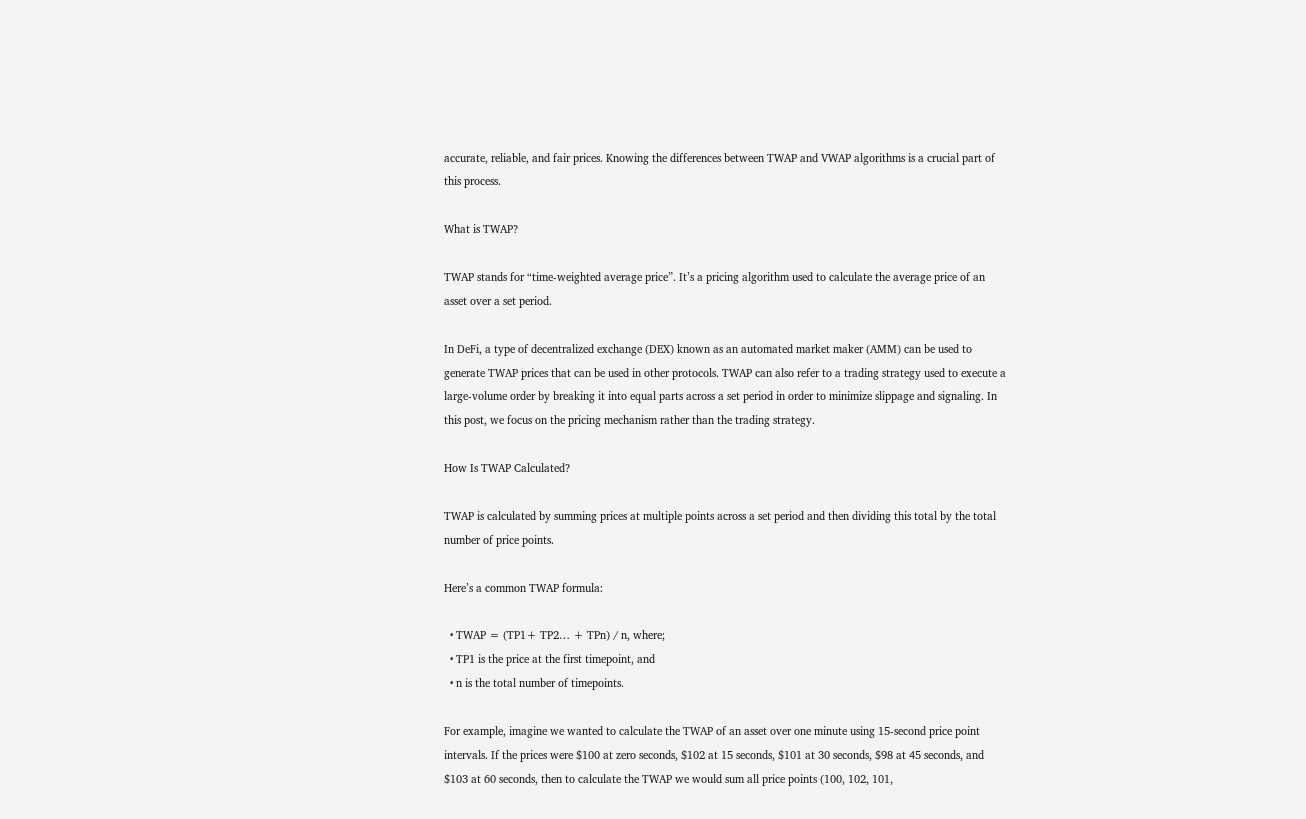accurate, reliable, and fair prices. Knowing the differences between TWAP and VWAP algorithms is a crucial part of this process.

What is TWAP?

TWAP stands for “time-weighted average price”. It’s a pricing algorithm used to calculate the average price of an asset over a set period.

In DeFi, a type of decentralized exchange (DEX) known as an automated market maker (AMM) can be used to generate TWAP prices that can be used in other protocols. TWAP can also refer to a trading strategy used to execute a large-volume order by breaking it into equal parts across a set period in order to minimize slippage and signaling. In this post, we focus on the pricing mechanism rather than the trading strategy.

How Is TWAP Calculated?

TWAP is calculated by summing prices at multiple points across a set period and then dividing this total by the total number of price points.

Here’s a common TWAP formula:

  • TWAP = (TP1+ TP2… + TPn) / n, where;
  • TP1 is the price at the first timepoint, and
  • n is the total number of timepoints.

For example, imagine we wanted to calculate the TWAP of an asset over one minute using 15-second price point intervals. If the prices were $100 at zero seconds, $102 at 15 seconds, $101 at 30 seconds, $98 at 45 seconds, and $103 at 60 seconds, then to calculate the TWAP we would sum all price points (100, 102, 101,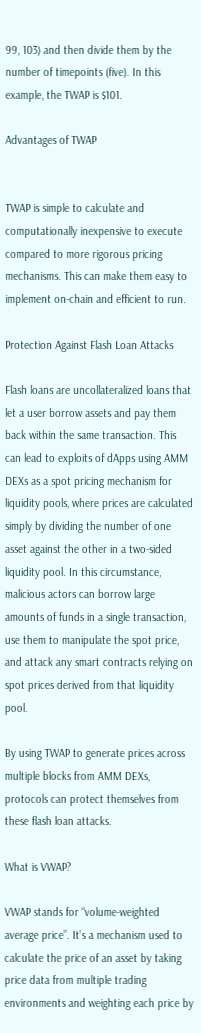99, 103) and then divide them by the number of timepoints (five). In this example, the TWAP is $101.

Advantages of TWAP


TWAP is simple to calculate and computationally inexpensive to execute compared to more rigorous pricing mechanisms. This can make them easy to implement on-chain and efficient to run.

Protection Against Flash Loan Attacks

Flash loans are uncollateralized loans that let a user borrow assets and pay them back within the same transaction. This can lead to exploits of dApps using AMM DEXs as a spot pricing mechanism for liquidity pools, where prices are calculated simply by dividing the number of one asset against the other in a two-sided liquidity pool. In this circumstance, malicious actors can borrow large amounts of funds in a single transaction, use them to manipulate the spot price, and attack any smart contracts relying on spot prices derived from that liquidity pool.

By using TWAP to generate prices across multiple blocks from AMM DEXs, protocols can protect themselves from these flash loan attacks.

What is VWAP?

VWAP stands for “volume-weighted average price”. It’s a mechanism used to calculate the price of an asset by taking price data from multiple trading environments and weighting each price by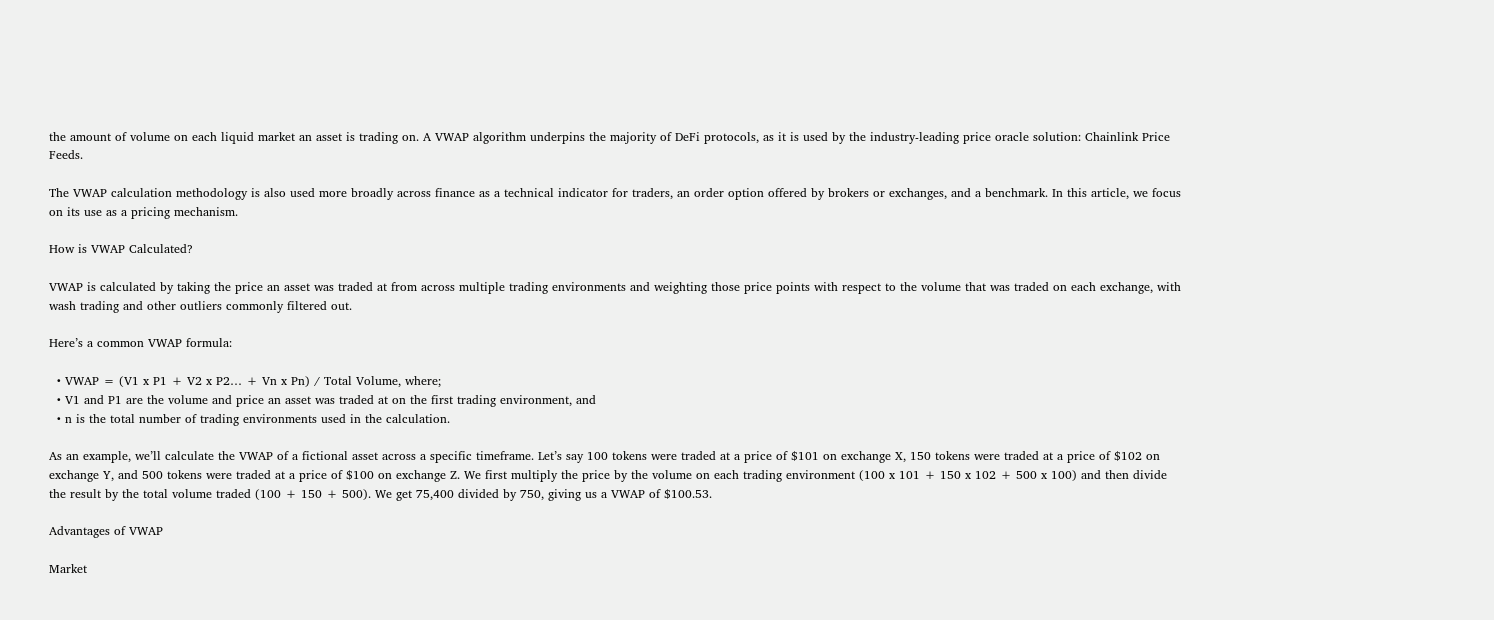the amount of volume on each liquid market an asset is trading on. A VWAP algorithm underpins the majority of DeFi protocols, as it is used by the industry-leading price oracle solution: Chainlink Price Feeds.

The VWAP calculation methodology is also used more broadly across finance as a technical indicator for traders, an order option offered by brokers or exchanges, and a benchmark. In this article, we focus on its use as a pricing mechanism.

How is VWAP Calculated?

VWAP is calculated by taking the price an asset was traded at from across multiple trading environments and weighting those price points with respect to the volume that was traded on each exchange, with wash trading and other outliers commonly filtered out.

Here’s a common VWAP formula:

  • VWAP = (V1 x P1 + V2 x P2… + Vn x Pn) / Total Volume, where;
  • V1 and P1 are the volume and price an asset was traded at on the first trading environment, and
  • n is the total number of trading environments used in the calculation.

As an example, we’ll calculate the VWAP of a fictional asset across a specific timeframe. Let’s say 100 tokens were traded at a price of $101 on exchange X, 150 tokens were traded at a price of $102 on exchange Y, and 500 tokens were traded at a price of $100 on exchange Z. We first multiply the price by the volume on each trading environment (100 x 101 + 150 x 102 + 500 x 100) and then divide the result by the total volume traded (100 + 150 + 500). We get 75,400 divided by 750, giving us a VWAP of $100.53.

Advantages of VWAP

Market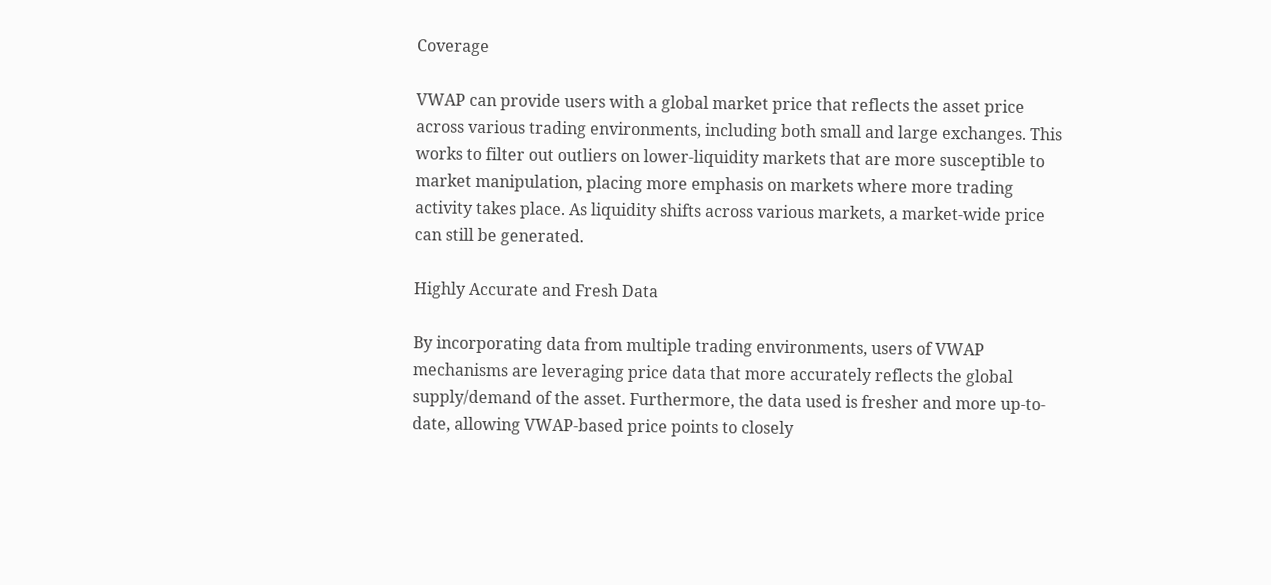Coverage

VWAP can provide users with a global market price that reflects the asset price across various trading environments, including both small and large exchanges. This works to filter out outliers on lower-liquidity markets that are more susceptible to market manipulation, placing more emphasis on markets where more trading activity takes place. As liquidity shifts across various markets, a market-wide price can still be generated.

Highly Accurate and Fresh Data

By incorporating data from multiple trading environments, users of VWAP mechanisms are leveraging price data that more accurately reflects the global supply/demand of the asset. Furthermore, the data used is fresher and more up-to-date, allowing VWAP-based price points to closely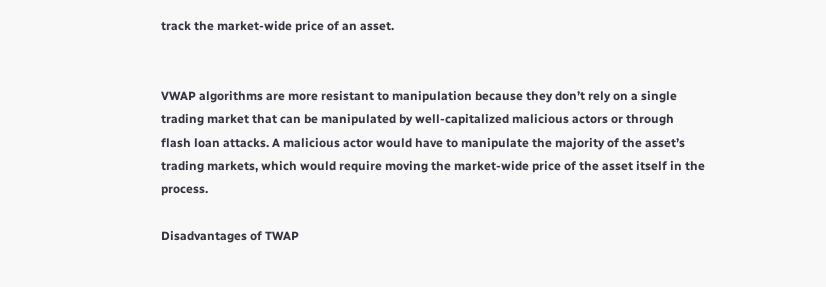track the market-wide price of an asset.


VWAP algorithms are more resistant to manipulation because they don’t rely on a single trading market that can be manipulated by well-capitalized malicious actors or through flash loan attacks. A malicious actor would have to manipulate the majority of the asset’s trading markets, which would require moving the market-wide price of the asset itself in the process.

Disadvantages of TWAP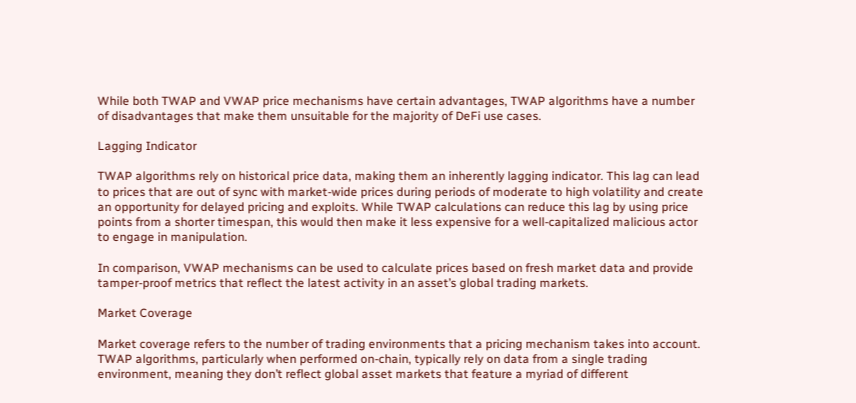While both TWAP and VWAP price mechanisms have certain advantages, TWAP algorithms have a number of disadvantages that make them unsuitable for the majority of DeFi use cases.

Lagging Indicator

TWAP algorithms rely on historical price data, making them an inherently lagging indicator. This lag can lead to prices that are out of sync with market-wide prices during periods of moderate to high volatility and create an opportunity for delayed pricing and exploits. While TWAP calculations can reduce this lag by using price points from a shorter timespan, this would then make it less expensive for a well-capitalized malicious actor to engage in manipulation.

In comparison, VWAP mechanisms can be used to calculate prices based on fresh market data and provide tamper-proof metrics that reflect the latest activity in an asset’s global trading markets.

Market Coverage

Market coverage refers to the number of trading environments that a pricing mechanism takes into account. TWAP algorithms, particularly when performed on-chain, typically rely on data from a single trading environment, meaning they don’t reflect global asset markets that feature a myriad of different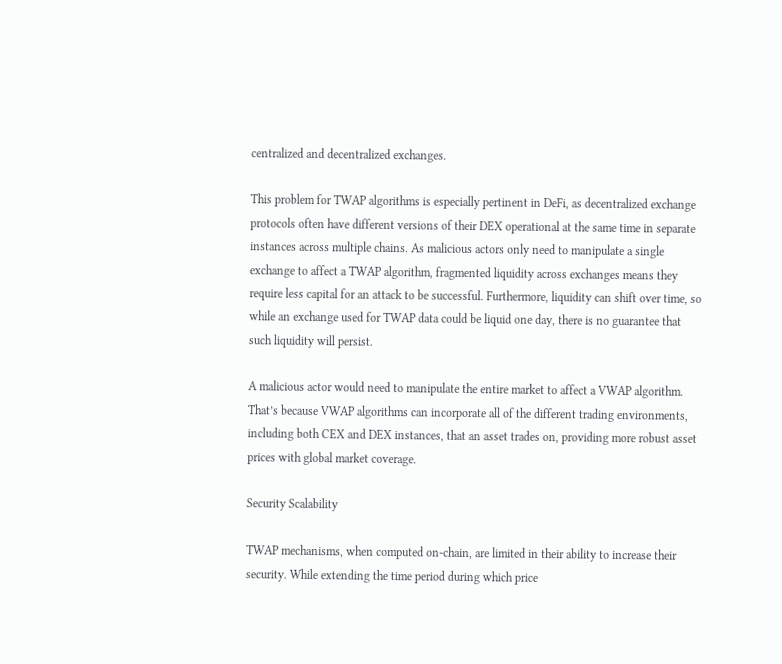centralized and decentralized exchanges.

This problem for TWAP algorithms is especially pertinent in DeFi, as decentralized exchange protocols often have different versions of their DEX operational at the same time in separate instances across multiple chains. As malicious actors only need to manipulate a single exchange to affect a TWAP algorithm, fragmented liquidity across exchanges means they require less capital for an attack to be successful. Furthermore, liquidity can shift over time, so while an exchange used for TWAP data could be liquid one day, there is no guarantee that such liquidity will persist.

A malicious actor would need to manipulate the entire market to affect a VWAP algorithm. That’s because VWAP algorithms can incorporate all of the different trading environments, including both CEX and DEX instances, that an asset trades on, providing more robust asset prices with global market coverage.

Security Scalability

TWAP mechanisms, when computed on-chain, are limited in their ability to increase their security. While extending the time period during which price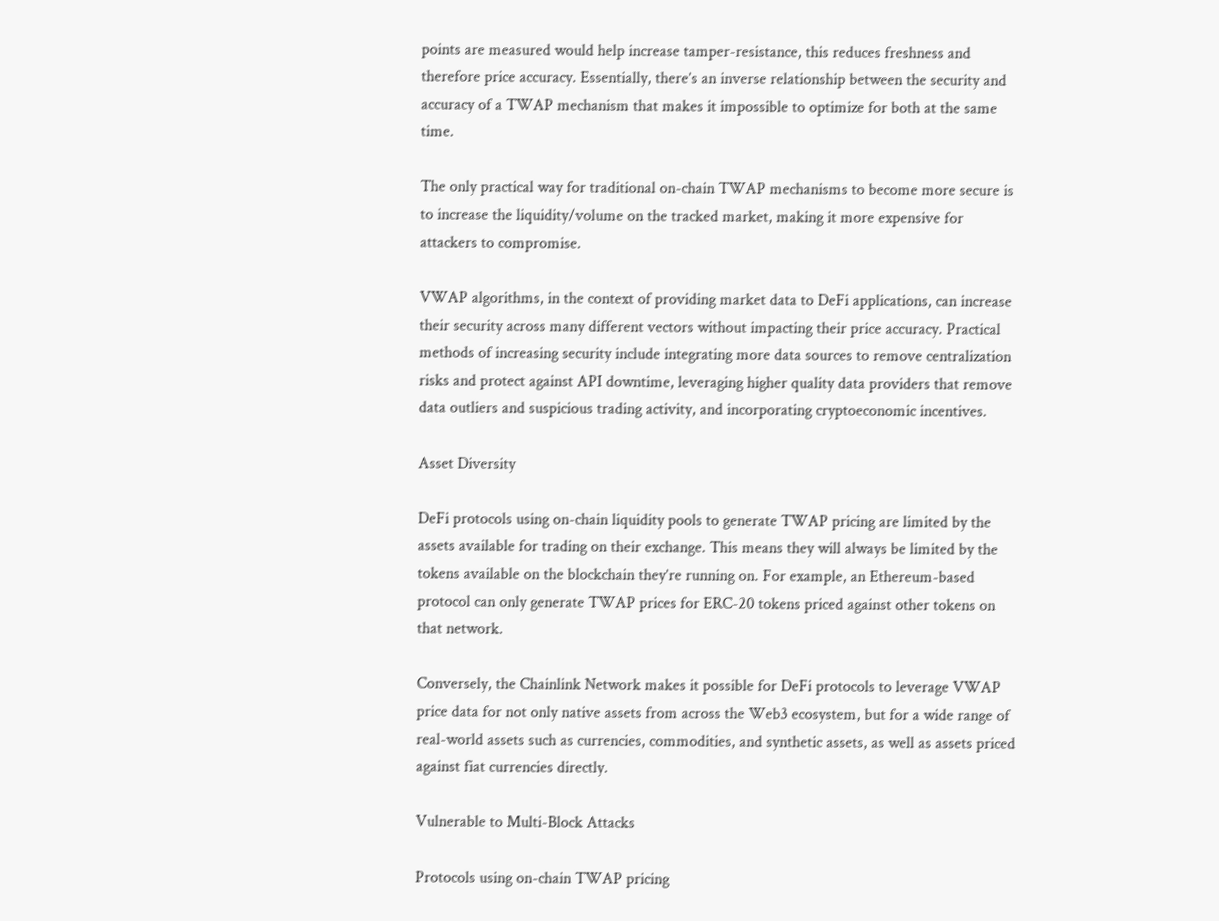points are measured would help increase tamper-resistance, this reduces freshness and therefore price accuracy. Essentially, there’s an inverse relationship between the security and accuracy of a TWAP mechanism that makes it impossible to optimize for both at the same time.

The only practical way for traditional on-chain TWAP mechanisms to become more secure is to increase the liquidity/volume on the tracked market, making it more expensive for attackers to compromise.

VWAP algorithms, in the context of providing market data to DeFi applications, can increase their security across many different vectors without impacting their price accuracy. Practical methods of increasing security include integrating more data sources to remove centralization risks and protect against API downtime, leveraging higher quality data providers that remove data outliers and suspicious trading activity, and incorporating cryptoeconomic incentives.

Asset Diversity

DeFi protocols using on-chain liquidity pools to generate TWAP pricing are limited by the assets available for trading on their exchange. This means they will always be limited by the tokens available on the blockchain they’re running on. For example, an Ethereum-based protocol can only generate TWAP prices for ERC-20 tokens priced against other tokens on that network.

Conversely, the Chainlink Network makes it possible for DeFi protocols to leverage VWAP price data for not only native assets from across the Web3 ecosystem, but for a wide range of real-world assets such as currencies, commodities, and synthetic assets, as well as assets priced against fiat currencies directly.

Vulnerable to Multi-Block Attacks

Protocols using on-chain TWAP pricing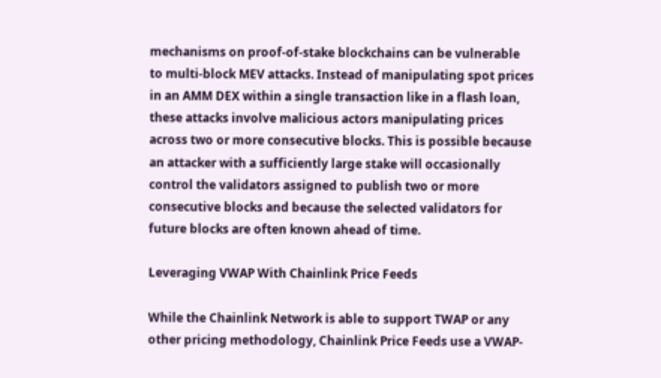mechanisms on proof-of-stake blockchains can be vulnerable to multi-block MEV attacks. Instead of manipulating spot prices in an AMM DEX within a single transaction like in a flash loan, these attacks involve malicious actors manipulating prices across two or more consecutive blocks. This is possible because an attacker with a sufficiently large stake will occasionally control the validators assigned to publish two or more consecutive blocks and because the selected validators for future blocks are often known ahead of time.

Leveraging VWAP With Chainlink Price Feeds

While the Chainlink Network is able to support TWAP or any other pricing methodology, Chainlink Price Feeds use a VWAP-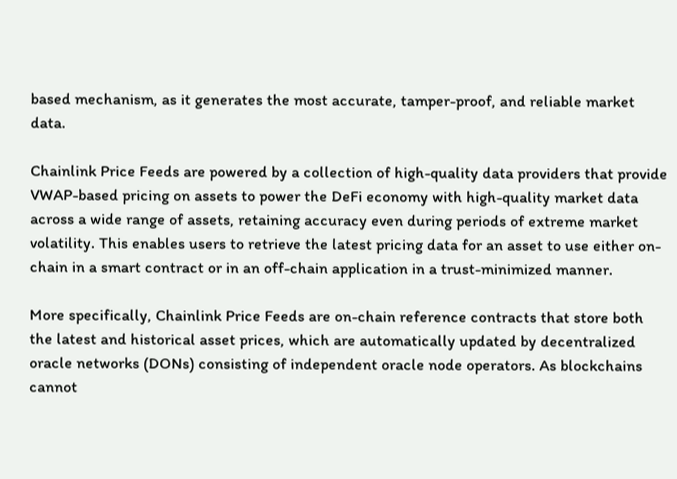based mechanism, as it generates the most accurate, tamper-proof, and reliable market data.

Chainlink Price Feeds are powered by a collection of high-quality data providers that provide VWAP-based pricing on assets to power the DeFi economy with high-quality market data across a wide range of assets, retaining accuracy even during periods of extreme market volatility. This enables users to retrieve the latest pricing data for an asset to use either on-chain in a smart contract or in an off-chain application in a trust-minimized manner.

More specifically, Chainlink Price Feeds are on-chain reference contracts that store both the latest and historical asset prices, which are automatically updated by decentralized oracle networks (DONs) consisting of independent oracle node operators. As blockchains cannot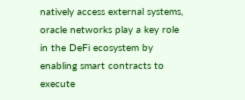natively access external systems, oracle networks play a key role in the DeFi ecosystem by enabling smart contracts to execute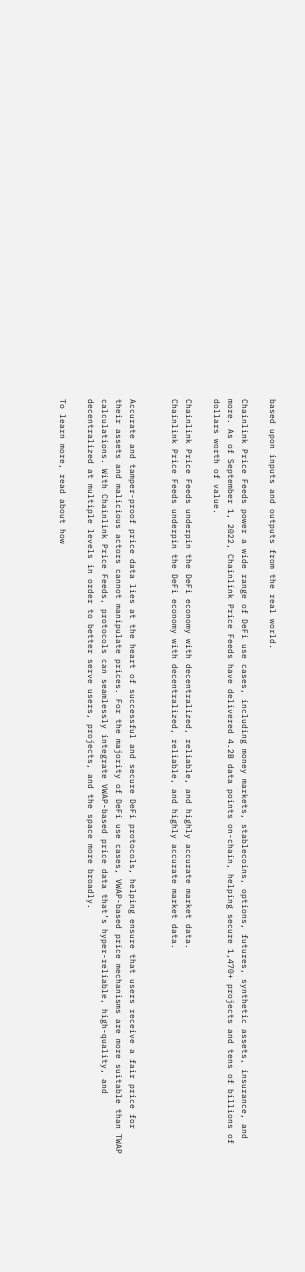based upon inputs and outputs from the real world.

Chainlink Price Feeds power a wide range of DeFi use cases, including money markets, stablecoins, options, futures, synthetic assets, insurance, and more. As of September 1, 2022, Chainlink Price Feeds have delivered 4.2B data points on-chain, helping secure 1,470+ projects and tens of billions of dollars worth of value.

Chainlink Price Feeds underpin the DeFi economy with decentralized, reliable, and highly accurate market data.
Chainlink Price Feeds underpin the DeFi economy with decentralized, reliable, and highly accurate market data.


Accurate and tamper-proof price data lies at the heart of successful and secure DeFi protocols, helping ensure that users receive a fair price for their assets and malicious actors cannot manipulate prices. For the majority of DeFi use cases, VWAP-based price mechanisms are more suitable than TWAP calculations. With Chainlink Price Feeds, protocols can seamlessly integrate VWAP-based price data that’s hyper-reliable, high-quality, and decentralized at multiple levels in order to better serve users, projects, and the space more broadly.

To learn more, read about how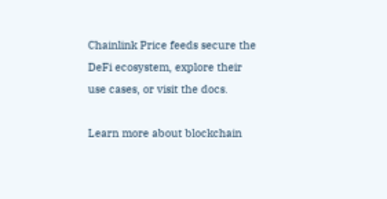Chainlink Price feeds secure the DeFi ecosystem, explore their use cases, or visit the docs.

Learn more about blockchain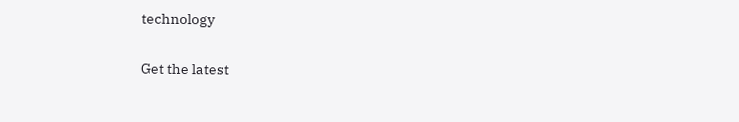technology

Get the latest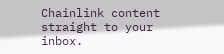Chainlink content straight to your inbox.